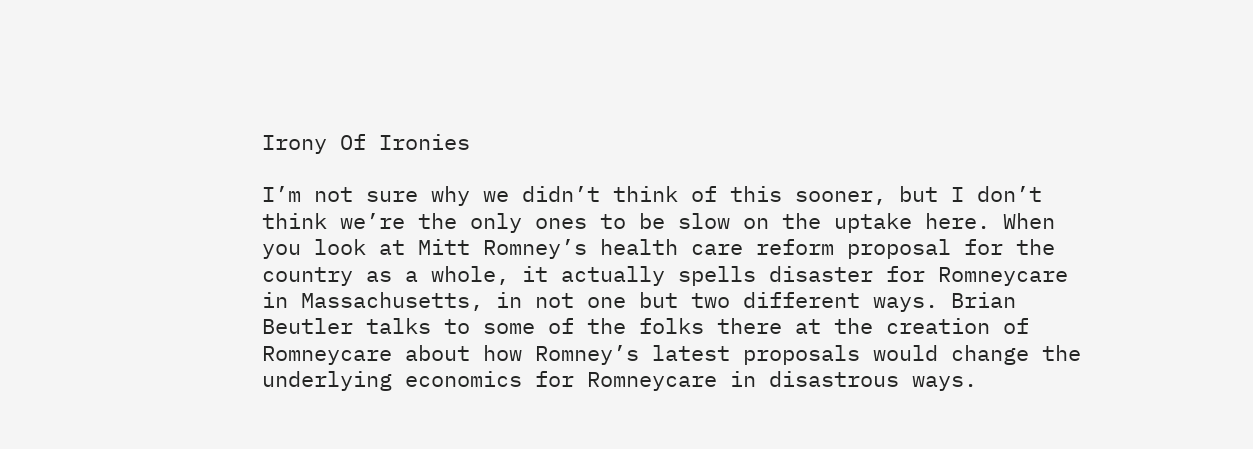Irony Of Ironies

I’m not sure why we didn’t think of this sooner, but I don’t think we’re the only ones to be slow on the uptake here. When you look at Mitt Romney’s health care reform proposal for the country as a whole, it actually spells disaster for Romneycare in Massachusetts, in not one but two different ways. Brian Beutler talks to some of the folks there at the creation of Romneycare about how Romney’s latest proposals would change the underlying economics for Romneycare in disastrous ways.